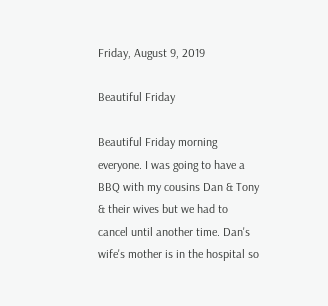Friday, August 9, 2019

Beautiful Friday

Beautiful Friday morning everyone. I was going to have a BBQ with my cousins Dan & Tony & their wives but we had to cancel until another time. Dan's wife's mother is in the hospital so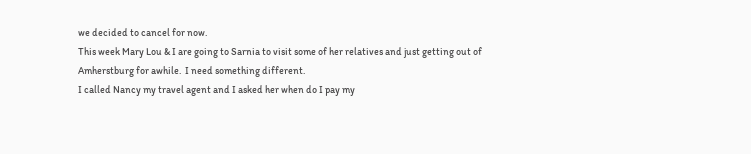we decided to cancel for now.
This week Mary Lou & I are going to Sarnia to visit some of her relatives and just getting out of Amherstburg for awhile.  I need something different.
I called Nancy my travel agent and I asked her when do I pay my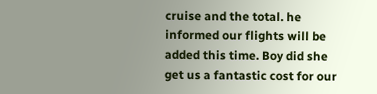cruise and the total. he informed our flights will be added this time. Boy did she get us a fantastic cost for our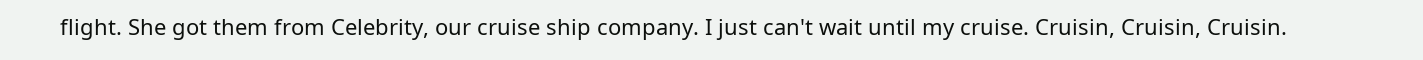flight. She got them from Celebrity, our cruise ship company. I just can't wait until my cruise. Cruisin, Cruisin, Cruisin.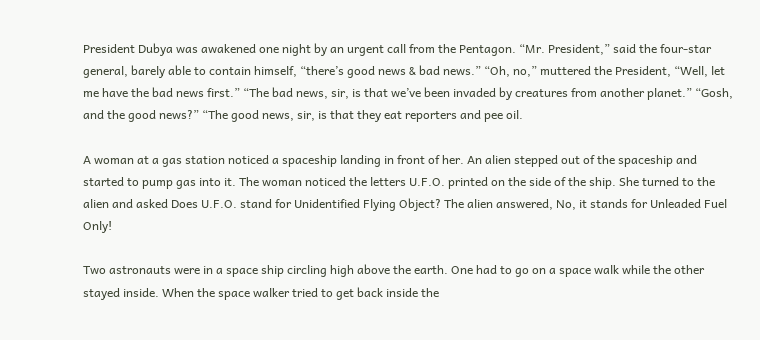President Dubya was awakened one night by an urgent call from the Pentagon. “Mr. President,” said the four-star general, barely able to contain himself, “there’s good news & bad news.” “Oh, no,” muttered the President, “Well, let me have the bad news first.” “The bad news, sir, is that we’ve been invaded by creatures from another planet.” “Gosh, and the good news?” “The good news, sir, is that they eat reporters and pee oil.

A woman at a gas station noticed a spaceship landing in front of her. An alien stepped out of the spaceship and started to pump gas into it. The woman noticed the letters U.F.O. printed on the side of the ship. She turned to the alien and asked Does U.F.O. stand for Unidentified Flying Object? The alien answered, No, it stands for Unleaded Fuel Only!

Two astronauts were in a space ship circling high above the earth. One had to go on a space walk while the other stayed inside. When the space walker tried to get back inside the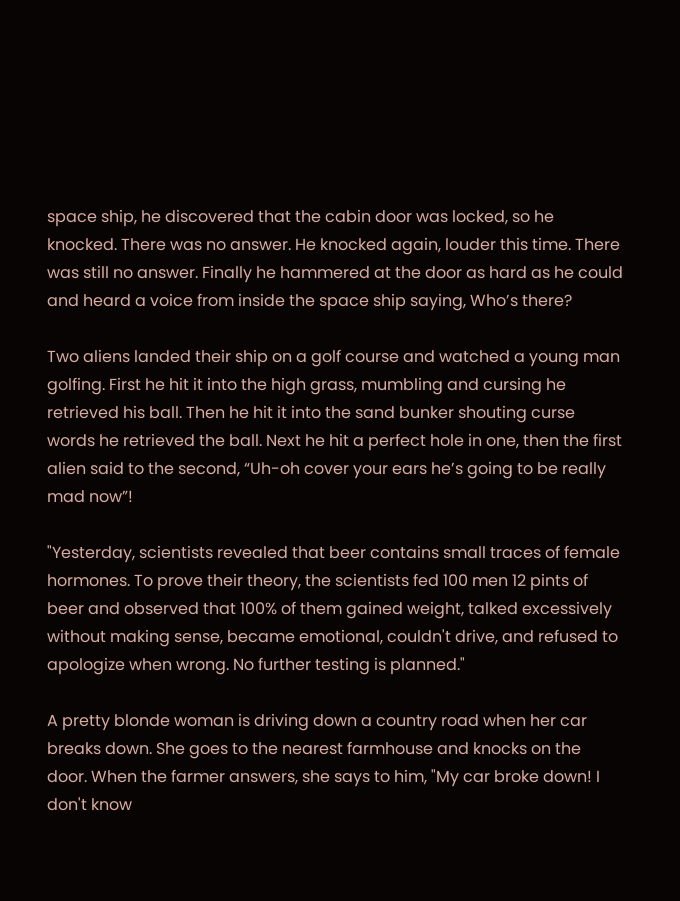space ship, he discovered that the cabin door was locked, so he knocked. There was no answer. He knocked again, louder this time. There was still no answer. Finally he hammered at the door as hard as he could and heard a voice from inside the space ship saying, Who’s there?

Two aliens landed their ship on a golf course and watched a young man golfing. First he hit it into the high grass, mumbling and cursing he retrieved his ball. Then he hit it into the sand bunker shouting curse words he retrieved the ball. Next he hit a perfect hole in one, then the first alien said to the second, “Uh-oh cover your ears he’s going to be really mad now”!

"Yesterday, scientists revealed that beer contains small traces of female hormones. To prove their theory, the scientists fed 100 men 12 pints of beer and observed that 100% of them gained weight, talked excessively without making sense, became emotional, couldn't drive, and refused to apologize when wrong. No further testing is planned."

A pretty blonde woman is driving down a country road when her car breaks down. She goes to the nearest farmhouse and knocks on the door. When the farmer answers, she says to him, "My car broke down! I don't know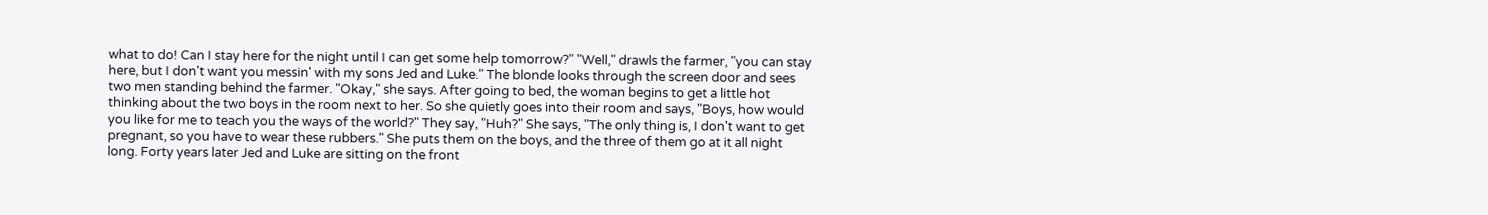what to do! Can I stay here for the night until I can get some help tomorrow?" "Well," drawls the farmer, "you can stay here, but I don't want you messin' with my sons Jed and Luke." The blonde looks through the screen door and sees two men standing behind the farmer. "Okay," she says. After going to bed, the woman begins to get a little hot thinking about the two boys in the room next to her. So she quietly goes into their room and says, "Boys, how would you like for me to teach you the ways of the world?" They say, "Huh?" She says, "The only thing is, I don't want to get pregnant, so you have to wear these rubbers." She puts them on the boys, and the three of them go at it all night long. Forty years later Jed and Luke are sitting on the front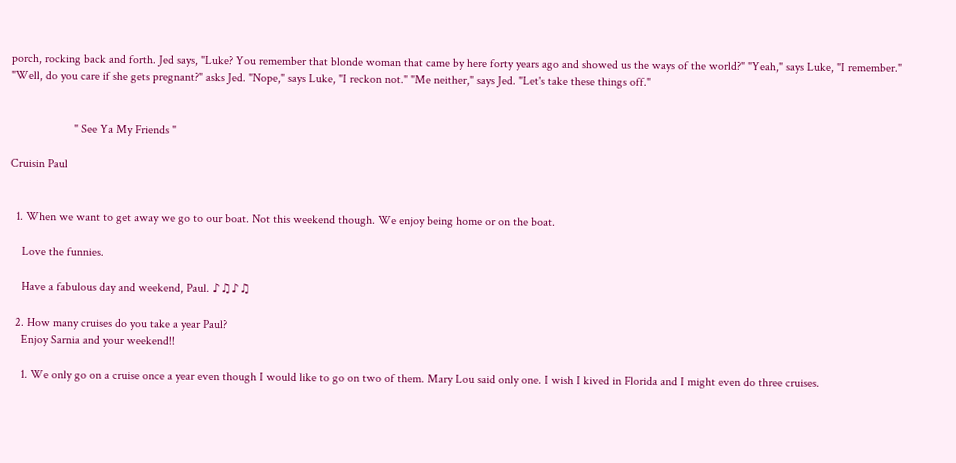porch, rocking back and forth. Jed says, "Luke? You remember that blonde woman that came by here forty years ago and showed us the ways of the world?" "Yeah," says Luke, "I remember." "Well, do you care if she gets pregnant?" asks Jed. "Nope," says Luke, "I reckon not." "Me neither," says Jed. "Let's take these things off."


                     " See Ya My Friends "

Cruisin Paul


  1. When we want to get away we go to our boat. Not this weekend though. We enjoy being home or on the boat.

    Love the funnies.

    Have a fabulous day and weekend, Paul. ♪♫♪♫

  2. How many cruises do you take a year Paul?
    Enjoy Sarnia and your weekend!!

    1. We only go on a cruise once a year even though I would like to go on two of them. Mary Lou said only one. I wish I kived in Florida and I might even do three cruises.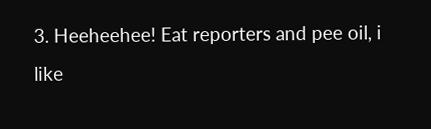3. Heeheehee! Eat reporters and pee oil, i like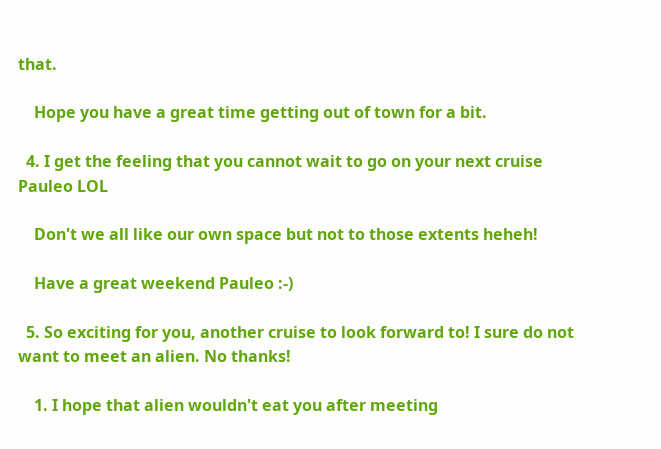that.

    Hope you have a great time getting out of town for a bit.

  4. I get the feeling that you cannot wait to go on your next cruise Pauleo LOL

    Don't we all like our own space but not to those extents heheh!

    Have a great weekend Pauleo :-)

  5. So exciting for you, another cruise to look forward to! I sure do not want to meet an alien. No thanks!

    1. I hope that alien wouldn't eat you after meeting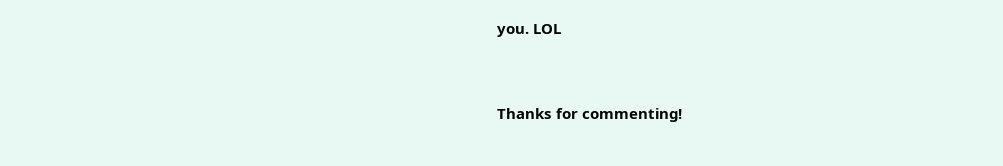you. LOL


Thanks for commenting!